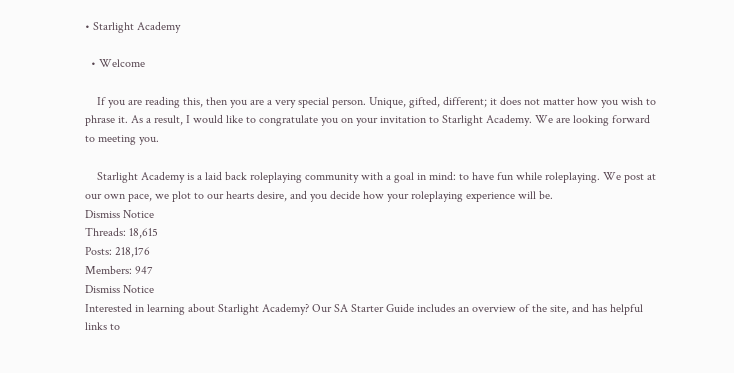• Starlight Academy

  • Welcome

    If you are reading this, then you are a very special person. Unique, gifted, different; it does not matter how you wish to phrase it. As a result, I would like to congratulate you on your invitation to Starlight Academy. We are looking forward to meeting you.

    Starlight Academy is a laid back roleplaying community with a goal in mind: to have fun while roleplaying. We post at our own pace, we plot to our hearts desire, and you decide how your roleplaying experience will be.
Dismiss Notice
Threads: 18,615
Posts: 218,176
Members: 947
Dismiss Notice
Interested in learning about Starlight Academy? Our SA Starter Guide includes an overview of the site, and has helpful links to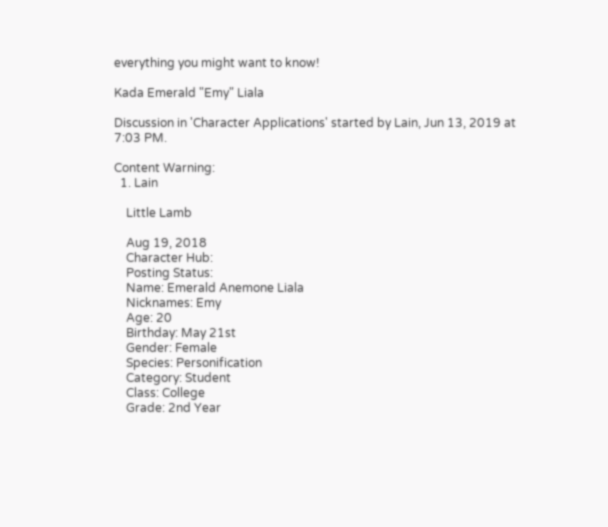everything you might want to know!

Kada Emerald "Emy" Liala

Discussion in 'Character Applications' started by Lain, Jun 13, 2019 at 7:03 PM.

Content Warning:
  1. Lain

    Little Lamb

    Aug 19, 2018
    Character Hub:
    Posting Status:
    Name: Emerald Anemone Liala
    Nicknames: Emy
    Age: 20
    Birthday: May 21st
    Gender: Female
    Species: Personification
    Category: Student
    Class: College
    Grade: 2nd Year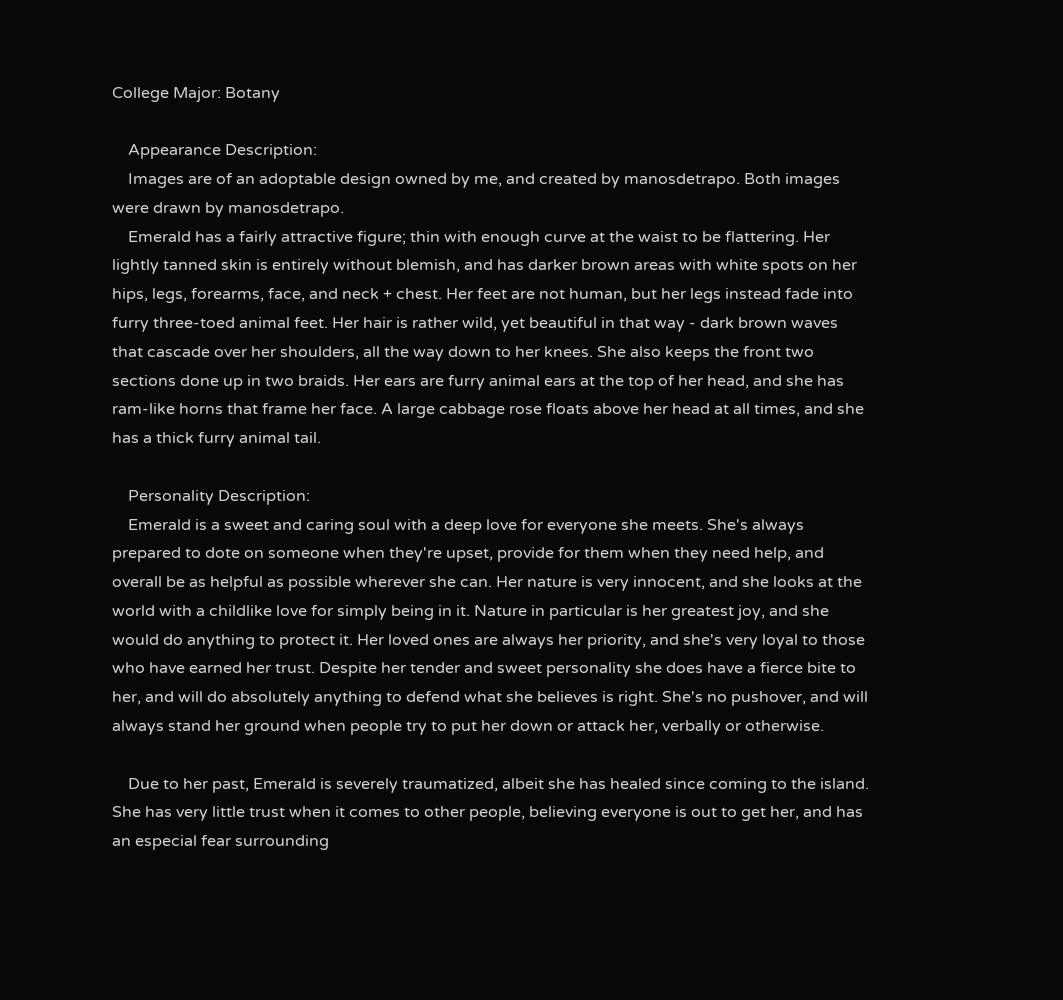College Major: Botany

    Appearance Description:
    Images are of an adoptable design owned by me, and created by manosdetrapo. Both images were drawn by manosdetrapo.
    Emerald has a fairly attractive figure; thin with enough curve at the waist to be flattering. Her lightly tanned skin is entirely without blemish, and has darker brown areas with white spots on her hips, legs, forearms, face, and neck + chest. Her feet are not human, but her legs instead fade into furry three-toed animal feet. Her hair is rather wild, yet beautiful in that way - dark brown waves that cascade over her shoulders, all the way down to her knees. She also keeps the front two sections done up in two braids. Her ears are furry animal ears at the top of her head, and she has ram-like horns that frame her face. A large cabbage rose floats above her head at all times, and she has a thick furry animal tail.

    Personality Description:
    Emerald is a sweet and caring soul with a deep love for everyone she meets. She's always prepared to dote on someone when they're upset, provide for them when they need help, and overall be as helpful as possible wherever she can. Her nature is very innocent, and she looks at the world with a childlike love for simply being in it. Nature in particular is her greatest joy, and she would do anything to protect it. Her loved ones are always her priority, and she's very loyal to those who have earned her trust. Despite her tender and sweet personality she does have a fierce bite to her, and will do absolutely anything to defend what she believes is right. She's no pushover, and will always stand her ground when people try to put her down or attack her, verbally or otherwise.

    Due to her past, Emerald is severely traumatized, albeit she has healed since coming to the island. She has very little trust when it comes to other people, believing everyone is out to get her, and has an especial fear surrounding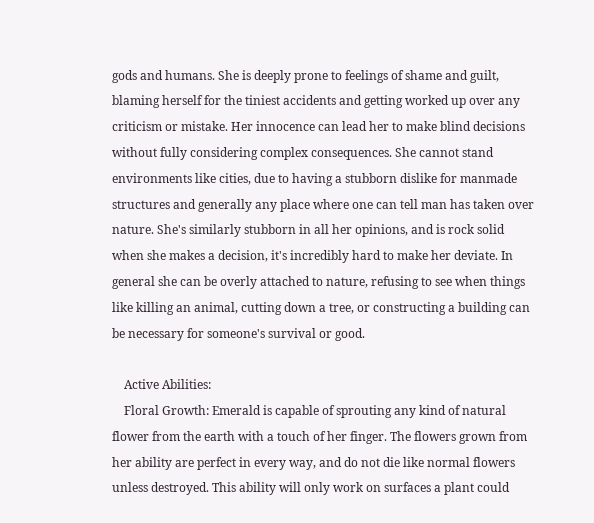gods and humans. She is deeply prone to feelings of shame and guilt, blaming herself for the tiniest accidents and getting worked up over any criticism or mistake. Her innocence can lead her to make blind decisions without fully considering complex consequences. She cannot stand environments like cities, due to having a stubborn dislike for manmade structures and generally any place where one can tell man has taken over nature. She's similarly stubborn in all her opinions, and is rock solid when she makes a decision, it's incredibly hard to make her deviate. In general she can be overly attached to nature, refusing to see when things like killing an animal, cutting down a tree, or constructing a building can be necessary for someone's survival or good.

    Active Abilities:
    Floral Growth: Emerald is capable of sprouting any kind of natural flower from the earth with a touch of her finger. The flowers grown from her ability are perfect in every way, and do not die like normal flowers unless destroyed. This ability will only work on surfaces a plant could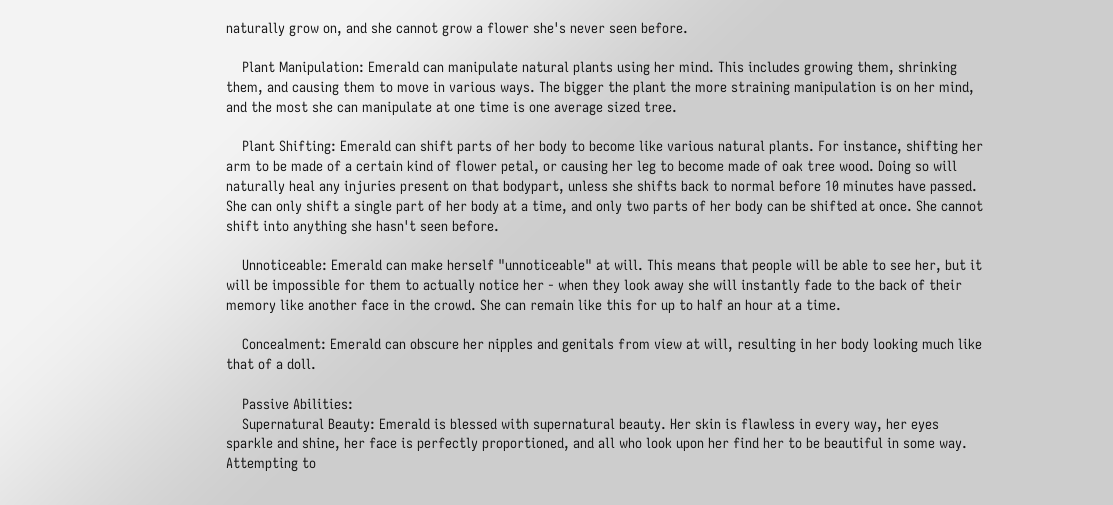naturally grow on, and she cannot grow a flower she's never seen before.

    Plant Manipulation: Emerald can manipulate natural plants using her mind. This includes growing them, shrinking them, and causing them to move in various ways. The bigger the plant the more straining manipulation is on her mind, and the most she can manipulate at one time is one average sized tree.

    Plant Shifting: Emerald can shift parts of her body to become like various natural plants. For instance, shifting her arm to be made of a certain kind of flower petal, or causing her leg to become made of oak tree wood. Doing so will naturally heal any injuries present on that bodypart, unless she shifts back to normal before 10 minutes have passed. She can only shift a single part of her body at a time, and only two parts of her body can be shifted at once. She cannot shift into anything she hasn't seen before.

    Unnoticeable: Emerald can make herself "unnoticeable" at will. This means that people will be able to see her, but it will be impossible for them to actually notice her - when they look away she will instantly fade to the back of their memory like another face in the crowd. She can remain like this for up to half an hour at a time.

    Concealment: Emerald can obscure her nipples and genitals from view at will, resulting in her body looking much like that of a doll.

    Passive Abilities:
    Supernatural Beauty: Emerald is blessed with supernatural beauty. Her skin is flawless in every way, her eyes sparkle and shine, her face is perfectly proportioned, and all who look upon her find her to be beautiful in some way. Attempting to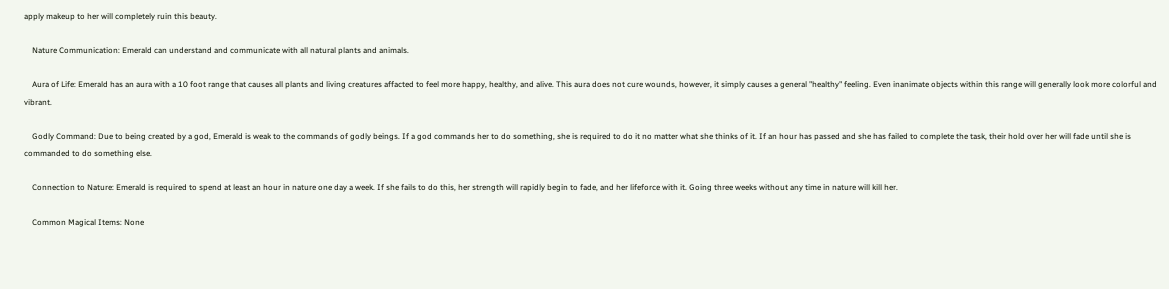apply makeup to her will completely ruin this beauty.

    Nature Communication: Emerald can understand and communicate with all natural plants and animals.

    Aura of Life: Emerald has an aura with a 10 foot range that causes all plants and living creatures affacted to feel more happy, healthy, and alive. This aura does not cure wounds, however, it simply causes a general "healthy" feeling. Even inanimate objects within this range will generally look more colorful and vibrant.

    Godly Command: Due to being created by a god, Emerald is weak to the commands of godly beings. If a god commands her to do something, she is required to do it no matter what she thinks of it. If an hour has passed and she has failed to complete the task, their hold over her will fade until she is commanded to do something else.

    Connection to Nature: Emerald is required to spend at least an hour in nature one day a week. If she fails to do this, her strength will rapidly begin to fade, and her lifeforce with it. Going three weeks without any time in nature will kill her.

    Common Magical Items: None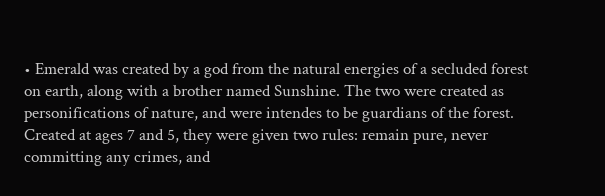• Emerald was created by a god from the natural energies of a secluded forest on earth, along with a brother named Sunshine. The two were created as personifications of nature, and were intendes to be guardians of the forest. Created at ages 7 and 5, they were given two rules: remain pure, never committing any crimes, and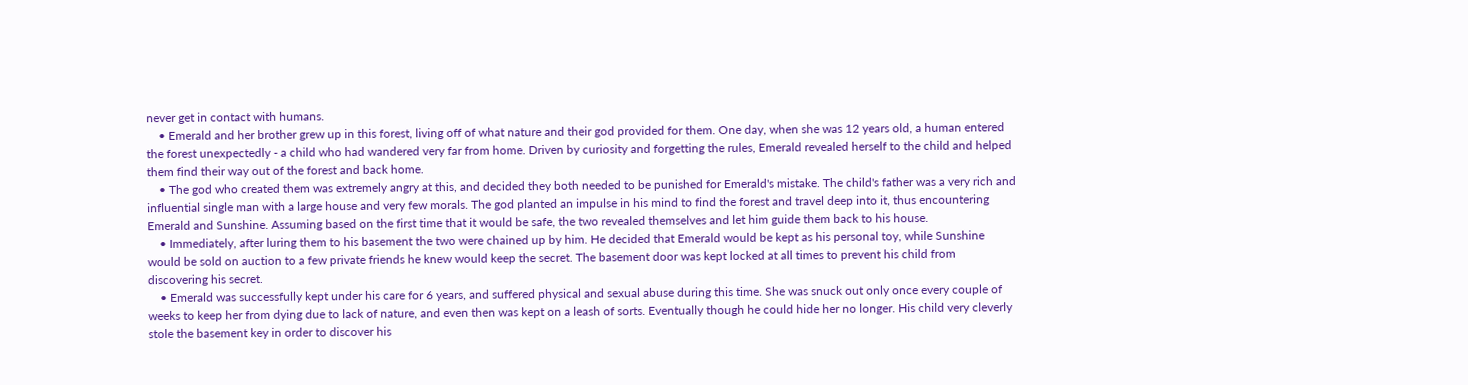never get in contact with humans.
    • Emerald and her brother grew up in this forest, living off of what nature and their god provided for them. One day, when she was 12 years old, a human entered the forest unexpectedly - a child who had wandered very far from home. Driven by curiosity and forgetting the rules, Emerald revealed herself to the child and helped them find their way out of the forest and back home.
    • The god who created them was extremely angry at this, and decided they both needed to be punished for Emerald's mistake. The child's father was a very rich and influential single man with a large house and very few morals. The god planted an impulse in his mind to find the forest and travel deep into it, thus encountering Emerald and Sunshine. Assuming based on the first time that it would be safe, the two revealed themselves and let him guide them back to his house.
    • Immediately, after luring them to his basement the two were chained up by him. He decided that Emerald would be kept as his personal toy, while Sunshine would be sold on auction to a few private friends he knew would keep the secret. The basement door was kept locked at all times to prevent his child from discovering his secret.
    • Emerald was successfully kept under his care for 6 years, and suffered physical and sexual abuse during this time. She was snuck out only once every couple of weeks to keep her from dying due to lack of nature, and even then was kept on a leash of sorts. Eventually though he could hide her no longer. His child very cleverly stole the basement key in order to discover his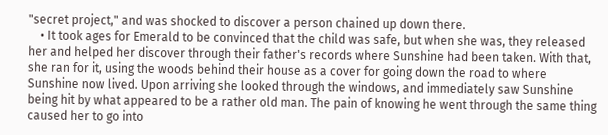"secret project," and was shocked to discover a person chained up down there.
    • It took ages for Emerald to be convinced that the child was safe, but when she was, they released her and helped her discover through their father's records where Sunshine had been taken. With that, she ran for it, using the woods behind their house as a cover for going down the road to where Sunshine now lived. Upon arriving she looked through the windows, and immediately saw Sunshine being hit by what appeared to be a rather old man. The pain of knowing he went through the same thing caused her to go into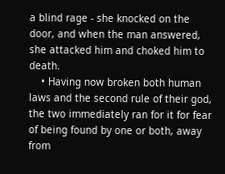a blind rage - she knocked on the door, and when the man answered, she attacked him and choked him to death.
    • Having now broken both human laws and the second rule of their god, the two immediately ran for it for fear of being found by one or both, away from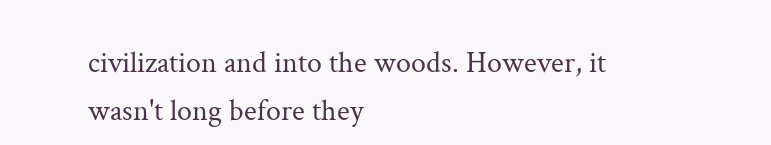civilization and into the woods. However, it wasn't long before they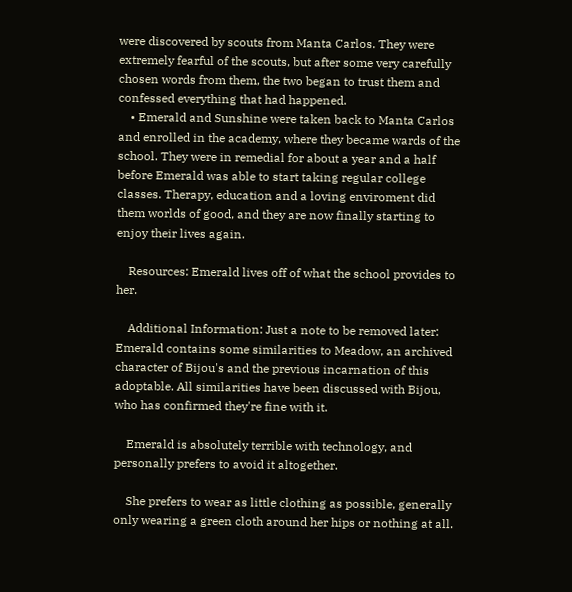were discovered by scouts from Manta Carlos. They were extremely fearful of the scouts, but after some very carefully chosen words from them, the two began to trust them and confessed everything that had happened.
    • Emerald and Sunshine were taken back to Manta Carlos and enrolled in the academy, where they became wards of the school. They were in remedial for about a year and a half before Emerald was able to start taking regular college classes. Therapy, education and a loving enviroment did them worlds of good, and they are now finally starting to enjoy their lives again.

    Resources: Emerald lives off of what the school provides to her.

    Additional Information: Just a note to be removed later: Emerald contains some similarities to Meadow, an archived character of Bijou's and the previous incarnation of this adoptable. All similarities have been discussed with Bijou, who has confirmed they're fine with it.

    Emerald is absolutely terrible with technology, and personally prefers to avoid it altogether.

    She prefers to wear as little clothing as possible, generally only wearing a green cloth around her hips or nothing at all.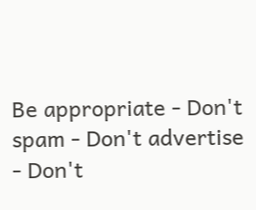Be appropriate - Don't spam - Don't advertise - Don't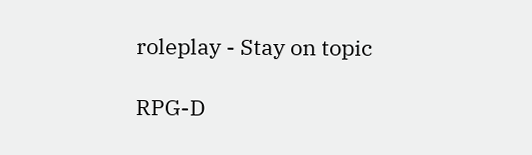roleplay - Stay on topic

RPG-D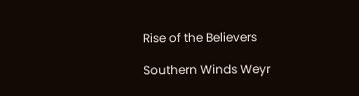Rise of the Believers

Southern Winds Weyr